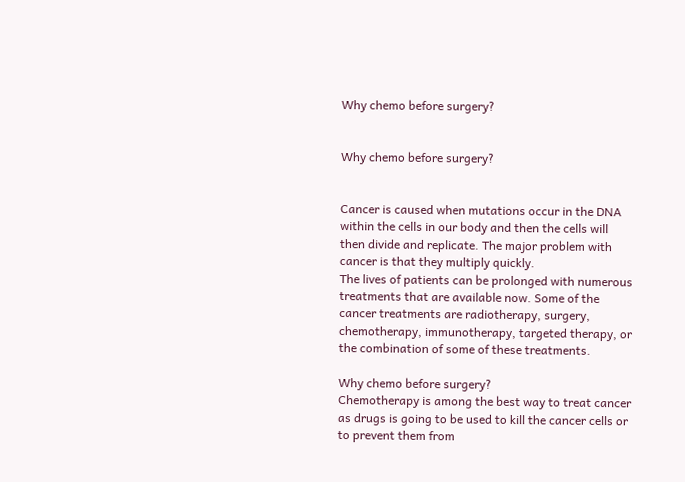Why chemo before surgery?


Why chemo before surgery?


Cancer is caused when mutations occur in the DNA within the cells in our body and then the cells will then divide and replicate. The major problem with cancer is that they multiply quickly.
The lives of patients can be prolonged with numerous treatments that are available now. Some of the cancer treatments are radiotherapy, surgery, chemotherapy, immunotherapy, targeted therapy, or the combination of some of these treatments.

Why chemo before surgery?
Chemotherapy is among the best way to treat cancer as drugs is going to be used to kill the cancer cells or to prevent them from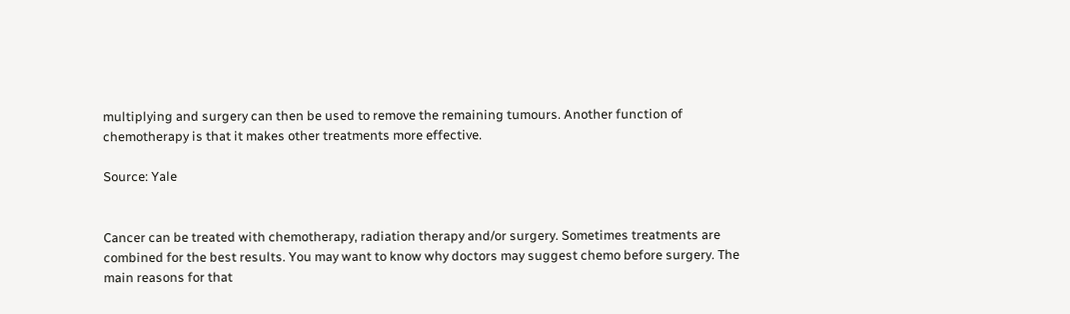multiplying and surgery can then be used to remove the remaining tumours. Another function of chemotherapy is that it makes other treatments more effective.

Source: Yale


Cancer can be treated with chemotherapy, radiation therapy and/or surgery. Sometimes treatments are combined for the best results. You may want to know why doctors may suggest chemo before surgery. The main reasons for that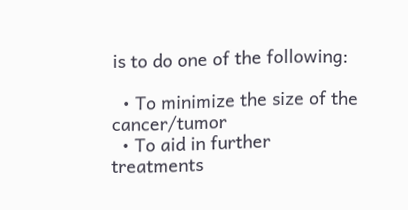is to do one of the following:

  • To minimize the size of the cancer/tumor
  • To aid in further treatments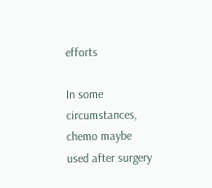efforts

In some circumstances, chemo maybe used after surgery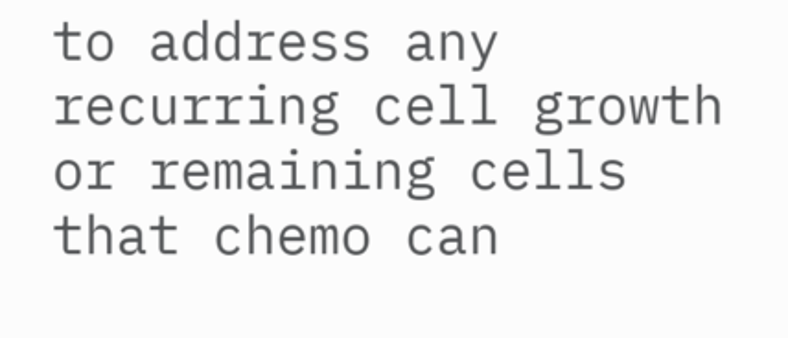to address any recurring cell growth or remaining cells that chemo can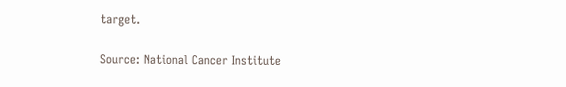target.

Source: National Cancer Institute